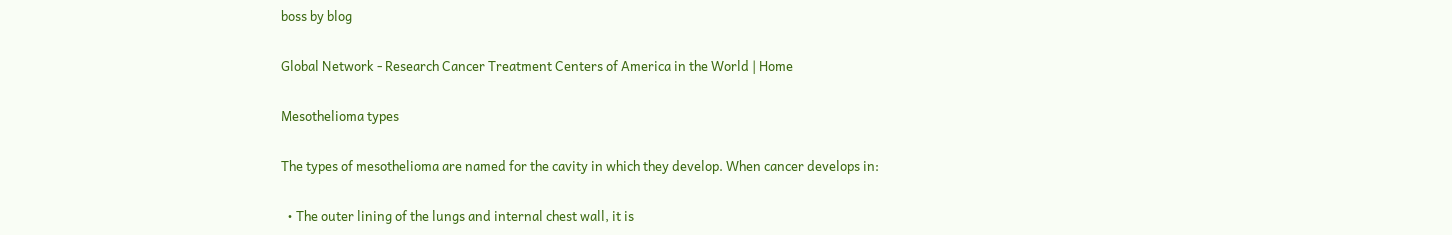boss by blog

Global Network - Research Cancer Treatment Centers of America in the World | Home

Mesothelioma types

The types of mesothelioma are named for the cavity in which they develop. When cancer develops in:

  • The outer lining of the lungs and internal chest wall, it is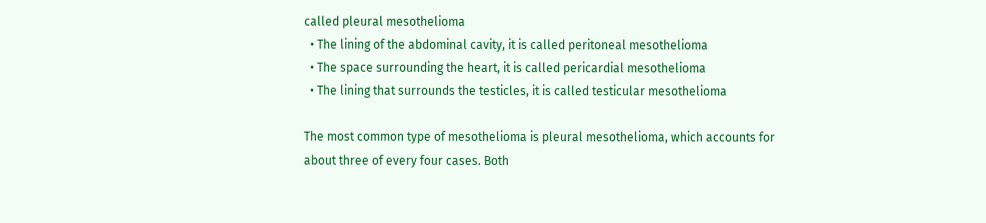called pleural mesothelioma
  • The lining of the abdominal cavity, it is called peritoneal mesothelioma
  • The space surrounding the heart, it is called pericardial mesothelioma
  • The lining that surrounds the testicles, it is called testicular mesothelioma

The most common type of mesothelioma is pleural mesothelioma, which accounts for about three of every four cases. Both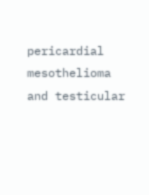pericardial mesothelioma and testicular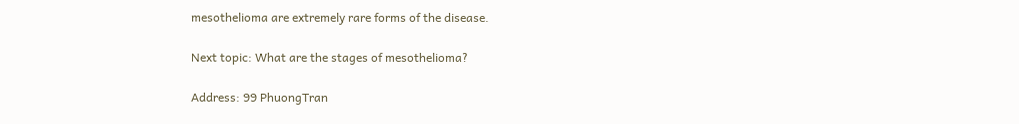mesothelioma are extremely rare forms of the disease.

Next topic: What are the stages of mesothelioma?

Address: 99 PhuongTran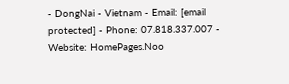- DongNai - Vietnam - Email: [email protected] - Phone: 07.818.337.007 - Website: HomePages.Noo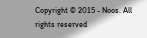Copyright © 2015 - Noos. All rights reserved